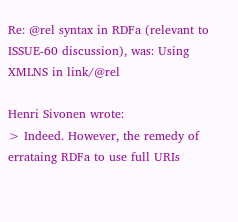Re: @rel syntax in RDFa (relevant to ISSUE-60 discussion), was: Using XMLNS in link/@rel

Henri Sivonen wrote:
> Indeed. However, the remedy of errataing RDFa to use full URIs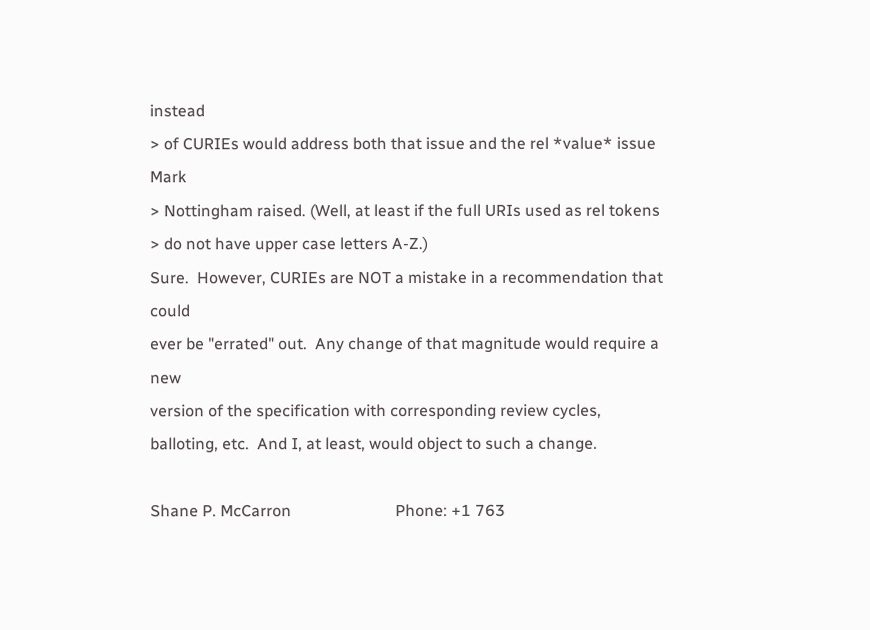instead
> of CURIEs would address both that issue and the rel *value* issue Mark
> Nottingham raised. (Well, at least if the full URIs used as rel tokens
> do not have upper case letters A-Z.)
Sure.  However, CURIEs are NOT a mistake in a recommendation that could
ever be "errated" out.  Any change of that magnitude would require a new
version of the specification with corresponding review cycles,
balloting, etc.  And I, at least, would object to such a change.

Shane P. McCarron                          Phone: +1 763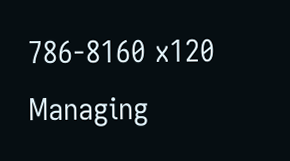786-8160 x120
Managing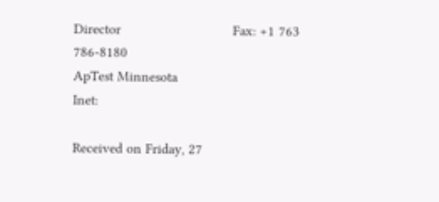Director                            Fax: +1 763 786-8180
ApTest Minnesota                            Inet:

Received on Friday, 27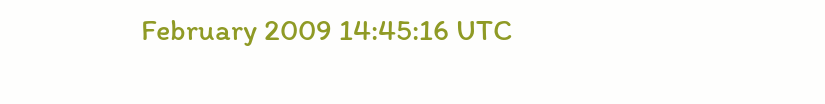February 2009 14:45:16 UTC